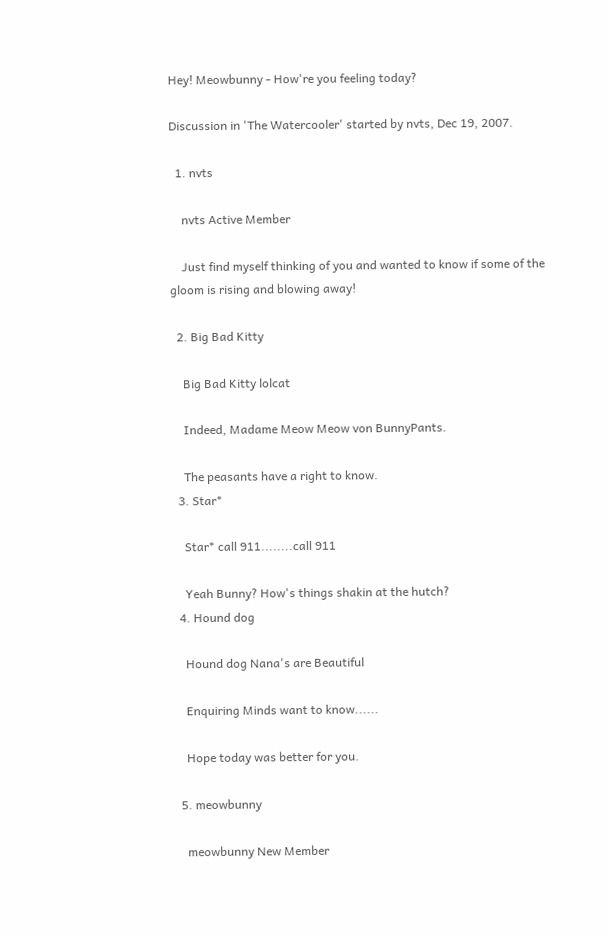Hey! Meowbunny - How're you feeling today?

Discussion in 'The Watercooler' started by nvts, Dec 19, 2007.

  1. nvts

    nvts Active Member

    Just find myself thinking of you and wanted to know if some of the gloom is rising and blowing away!

  2. Big Bad Kitty

    Big Bad Kitty lolcat

    Indeed, Madame Meow Meow von BunnyPants.

    The peasants have a right to know.
  3. Star*

    Star* call 911........call 911

    Yeah Bunny? How's things shakin at the hutch?
  4. Hound dog

    Hound dog Nana's are Beautiful

    Enquiring Minds want to know......

    Hope today was better for you.

  5. meowbunny

    meowbunny New Member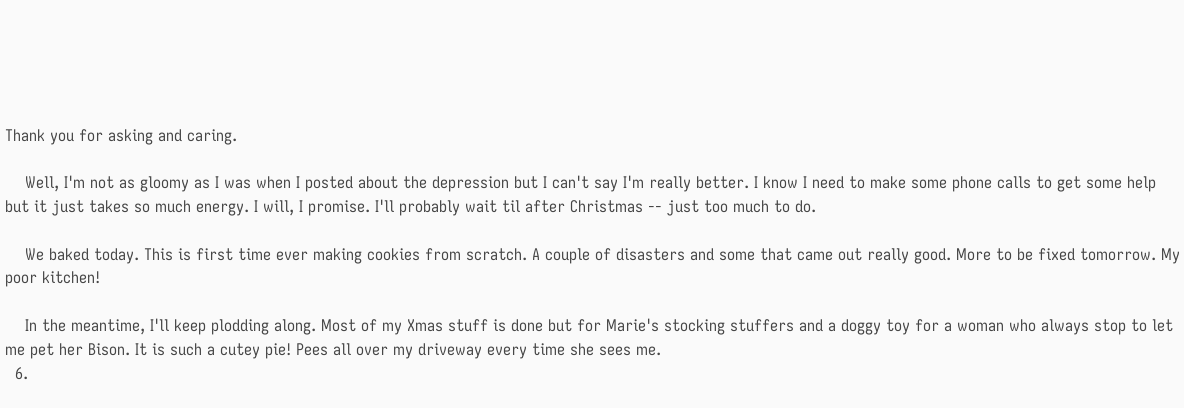Thank you for asking and caring.

    Well, I'm not as gloomy as I was when I posted about the depression but I can't say I'm really better. I know I need to make some phone calls to get some help but it just takes so much energy. I will, I promise. I'll probably wait til after Christmas -- just too much to do.

    We baked today. This is first time ever making cookies from scratch. A couple of disasters and some that came out really good. More to be fixed tomorrow. My poor kitchen!

    In the meantime, I'll keep plodding along. Most of my Xmas stuff is done but for Marie's stocking stuffers and a doggy toy for a woman who always stop to let me pet her Bison. It is such a cutey pie! Pees all over my driveway every time she sees me.
  6.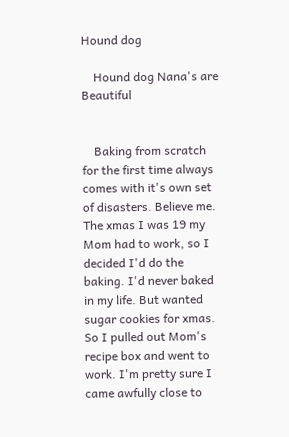Hound dog

    Hound dog Nana's are Beautiful


    Baking from scratch for the first time always comes with it's own set of disasters. Believe me. The xmas I was 19 my Mom had to work, so I decided I'd do the baking. I'd never baked in my life. But wanted sugar cookies for xmas. So I pulled out Mom's recipe box and went to work. I'm pretty sure I came awfully close to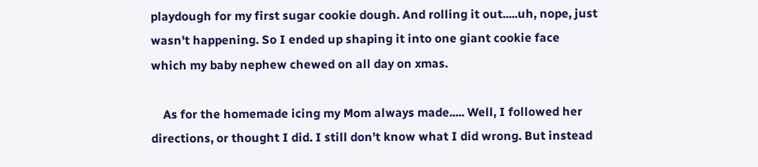playdough for my first sugar cookie dough. And rolling it out.....uh, nope, just wasn't happening. So I ended up shaping it into one giant cookie face which my baby nephew chewed on all day on xmas.

    As for the homemade icing my Mom always made..... Well, I followed her directions, or thought I did. I still don't know what I did wrong. But instead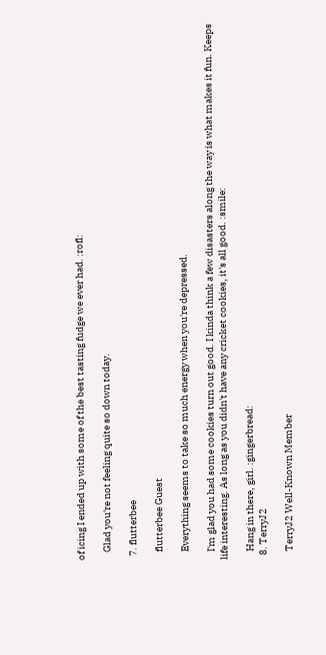of icing I ended up with some of the best tasting fudge we ever had. :rofl:

    Glad you're not feeling quite so down today.

  7. flutterbee

    flutterbee Guest

    Everything seems to take so much energy when you're depressed.

    I'm glad you had some cookies turn out good. I kinda think a few disasters along the way is what makes it fun. Keeps life interesting. As long as you didn't have any cricket cookies, it's all good. :smile:

    Hang in there, girl. :gingerbread:
  8. TerryJ2

    TerryJ2 Well-Known Member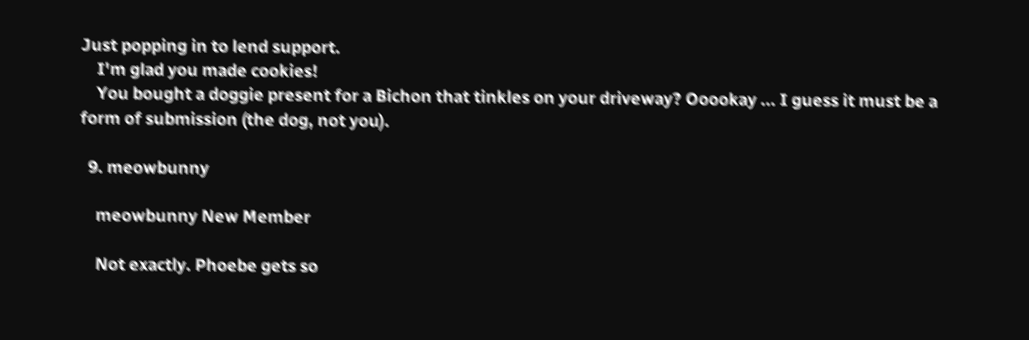Just popping in to lend support.
    I'm glad you made cookies!
    You bought a doggie present for a Bichon that tinkles on your driveway? Ooookay ... I guess it must be a form of submission (the dog, not you).

  9. meowbunny

    meowbunny New Member

    Not exactly. Phoebe gets so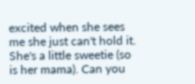excited when she sees me she just can't hold it. She's a little sweetie (so is her mama). Can you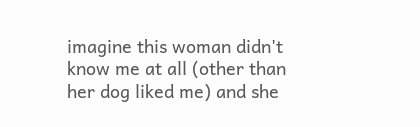imagine this woman didn't know me at all (other than her dog liked me) and she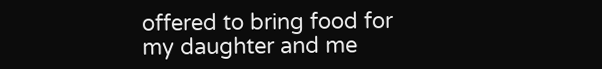offered to bring food for my daughter and me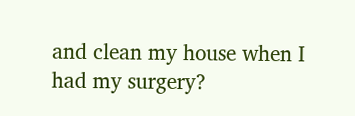and clean my house when I had my surgery?